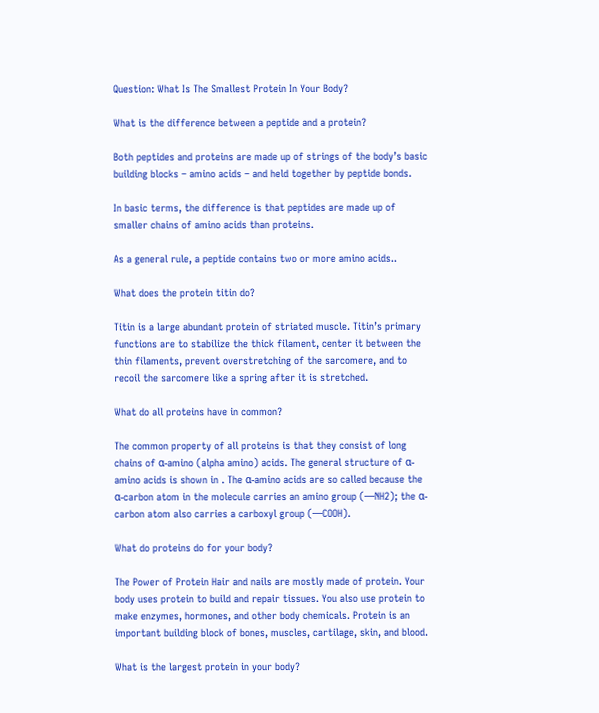Question: What Is The Smallest Protein In Your Body?

What is the difference between a peptide and a protein?

Both peptides and proteins are made up of strings of the body’s basic building blocks – amino acids – and held together by peptide bonds.

In basic terms, the difference is that peptides are made up of smaller chains of amino acids than proteins.

As a general rule, a peptide contains two or more amino acids..

What does the protein titin do?

Titin is a large abundant protein of striated muscle. Titin’s primary functions are to stabilize the thick filament, center it between the thin filaments, prevent overstretching of the sarcomere, and to recoil the sarcomere like a spring after it is stretched.

What do all proteins have in common?

The common property of all proteins is that they consist of long chains of α-amino (alpha amino) acids. The general structure of α-amino acids is shown in . The α-amino acids are so called because the α-carbon atom in the molecule carries an amino group (―NH2); the α-carbon atom also carries a carboxyl group (―COOH).

What do proteins do for your body?

The Power of Protein Hair and nails are mostly made of protein. Your body uses protein to build and repair tissues. You also use protein to make enzymes, hormones, and other body chemicals. Protein is an important building block of bones, muscles, cartilage, skin, and blood.

What is the largest protein in your body?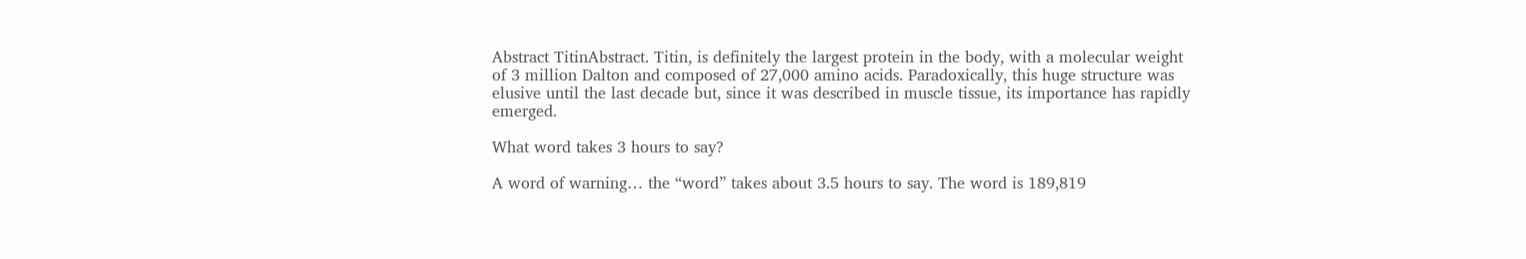Abstract TitinAbstract. Titin, is definitely the largest protein in the body, with a molecular weight of 3 million Dalton and composed of 27,000 amino acids. Paradoxically, this huge structure was elusive until the last decade but, since it was described in muscle tissue, its importance has rapidly emerged.

What word takes 3 hours to say?

A word of warning… the “word” takes about 3.5 hours to say. The word is 189,819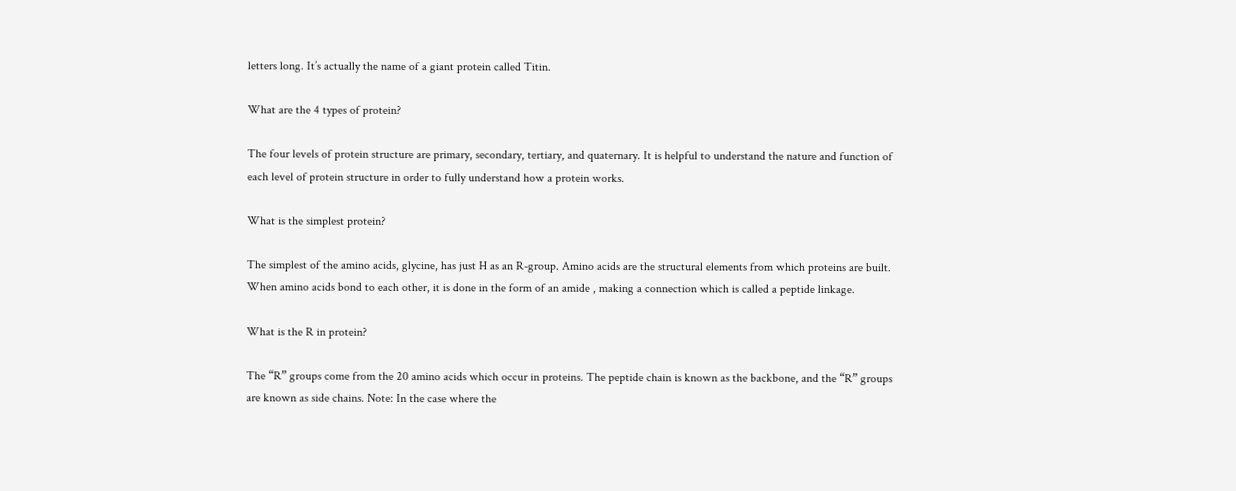letters long. It’s actually the name of a giant protein called Titin.

What are the 4 types of protein?

The four levels of protein structure are primary, secondary, tertiary, and quaternary. It is helpful to understand the nature and function of each level of protein structure in order to fully understand how a protein works.

What is the simplest protein?

The simplest of the amino acids, glycine, has just H as an R-group. Amino acids are the structural elements from which proteins are built. When amino acids bond to each other, it is done in the form of an amide , making a connection which is called a peptide linkage.

What is the R in protein?

The “R” groups come from the 20 amino acids which occur in proteins. The peptide chain is known as the backbone, and the “R” groups are known as side chains. Note: In the case where the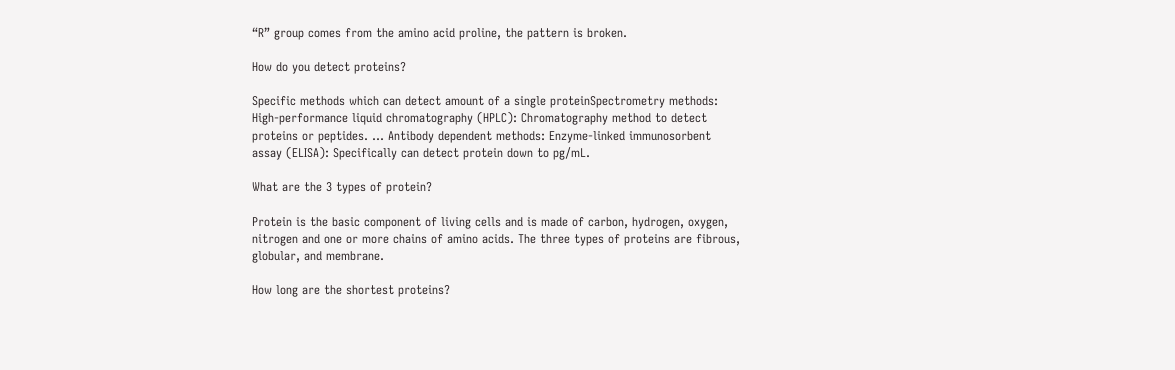“R” group comes from the amino acid proline, the pattern is broken.

How do you detect proteins?

Specific methods which can detect amount of a single proteinSpectrometry methods: High-performance liquid chromatography (HPLC): Chromatography method to detect proteins or peptides. … Antibody dependent methods: Enzyme-linked immunosorbent assay (ELISA): Specifically can detect protein down to pg/mL.

What are the 3 types of protein?

Protein is the basic component of living cells and is made of carbon, hydrogen, oxygen, nitrogen and one or more chains of amino acids. The three types of proteins are fibrous, globular, and membrane.

How long are the shortest proteins?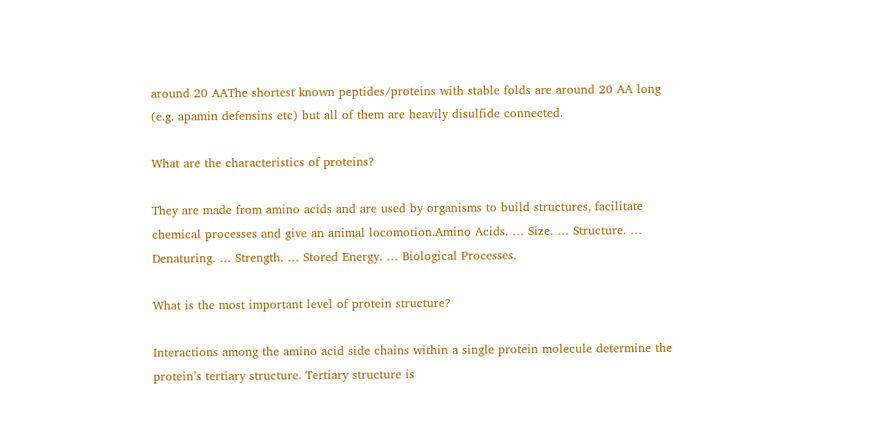around 20 AAThe shortest known peptides/proteins with stable folds are around 20 AA long (e.g. apamin defensins etc) but all of them are heavily disulfide connected.

What are the characteristics of proteins?

They are made from amino acids and are used by organisms to build structures, facilitate chemical processes and give an animal locomotion.Amino Acids. … Size. … Structure. … Denaturing. … Strength. … Stored Energy. … Biological Processes.

What is the most important level of protein structure?

Interactions among the amino acid side chains within a single protein molecule determine the protein’s tertiary structure. Tertiary structure is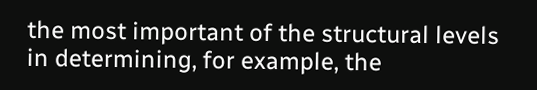the most important of the structural levels in determining, for example, the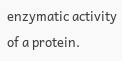enzymatic activity of a protein.